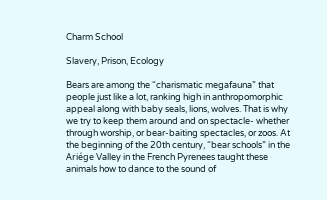Charm School

Slavery, Prison, Ecology

Bears are among the “charismatic megafauna” that people just like a lot, ranking high in anthropomorphic appeal along with baby seals, lions, wolves. That is why we try to keep them around and on spectacle- whether through worship, or bear-baiting spectacles, or zoos. At the beginning of the 20th century, “bear schools” in the Ariége Valley in the French Pyrenees taught these animals how to dance to the sound of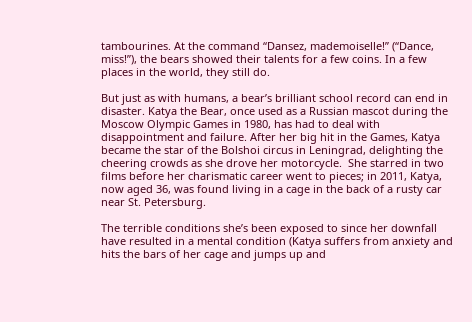tambourines. At the command “Dansez, mademoiselle!” (“Dance, miss!”), the bears showed their talents for a few coins. In a few places in the world, they still do.

But just as with humans, a bear’s brilliant school record can end in disaster. Katya the Bear, once used as a Russian mascot during the Moscow Olympic Games in 1980, has had to deal with disappointment and failure. After her big hit in the Games, Katya became the star of the Bolshoi circus in Leningrad, delighting the cheering crowds as she drove her motorcycle.  She starred in two films before her charismatic career went to pieces; in 2011, Katya, now aged 36, was found living in a cage in the back of a rusty car near St. Petersburg.

The terrible conditions she’s been exposed to since her downfall have resulted in a mental condition (Katya suffers from anxiety and hits the bars of her cage and jumps up and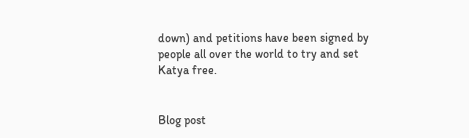down) and petitions have been signed by people all over the world to try and set Katya free.


Blog post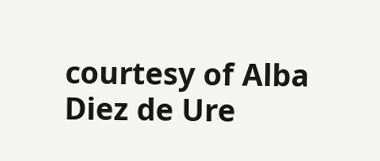courtesy of Alba Diez de Ure